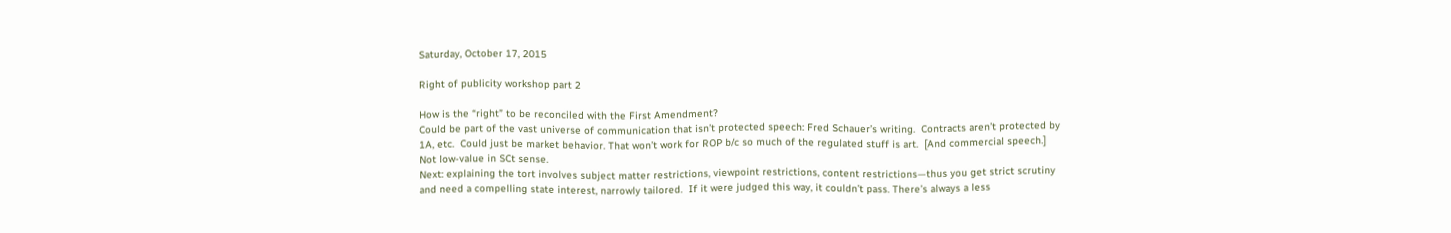Saturday, October 17, 2015

Right of publicity workshop part 2

How is the “right” to be reconciled with the First Amendment?
Could be part of the vast universe of communication that isn’t protected speech: Fred Schauer’s writing.  Contracts aren’t protected by 1A, etc.  Could just be market behavior. That won’t work for ROP b/c so much of the regulated stuff is art.  [And commercial speech.]  Not low-value in SCt sense.
Next: explaining the tort involves subject matter restrictions, viewpoint restrictions, content restrictions—thus you get strict scrutiny and need a compelling state interest, narrowly tailored.  If it were judged this way, it couldn’t pass. There’s always a less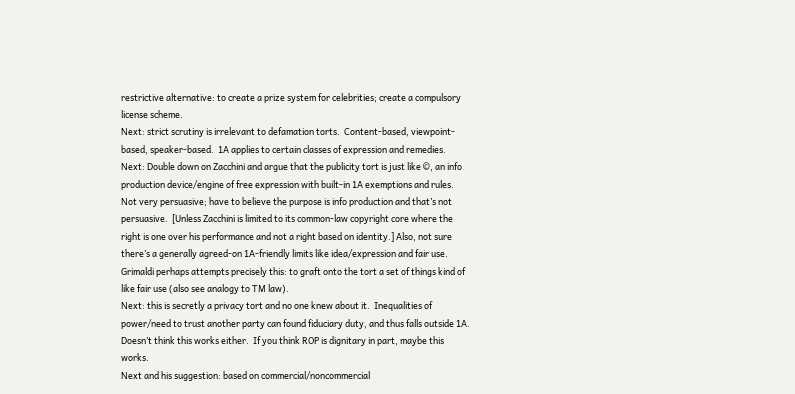restrictive alternative: to create a prize system for celebrities; create a compulsory license scheme.
Next: strict scrutiny is irrelevant to defamation torts.  Content-based, viewpoint-based, speaker-based.  1A applies to certain classes of expression and remedies.
Next: Double down on Zacchini and argue that the publicity tort is just like ©, an info production device/engine of free expression with built-in 1A exemptions and rules.  Not very persuasive; have to believe the purpose is info production and that’s not persuasive.  [Unless Zacchini is limited to its common-law copyright core where the right is one over his performance and not a right based on identity.] Also, not sure there’s a generally agreed-on 1A-friendly limits like idea/expression and fair use.  Grimaldi perhaps attempts precisely this: to graft onto the tort a set of things kind of like fair use (also see analogy to TM law).
Next: this is secretly a privacy tort and no one knew about it.  Inequalities of power/need to trust another party can found fiduciary duty, and thus falls outside 1A.  Doesn’t think this works either.  If you think ROP is dignitary in part, maybe this works.
Next and his suggestion: based on commercial/noncommercial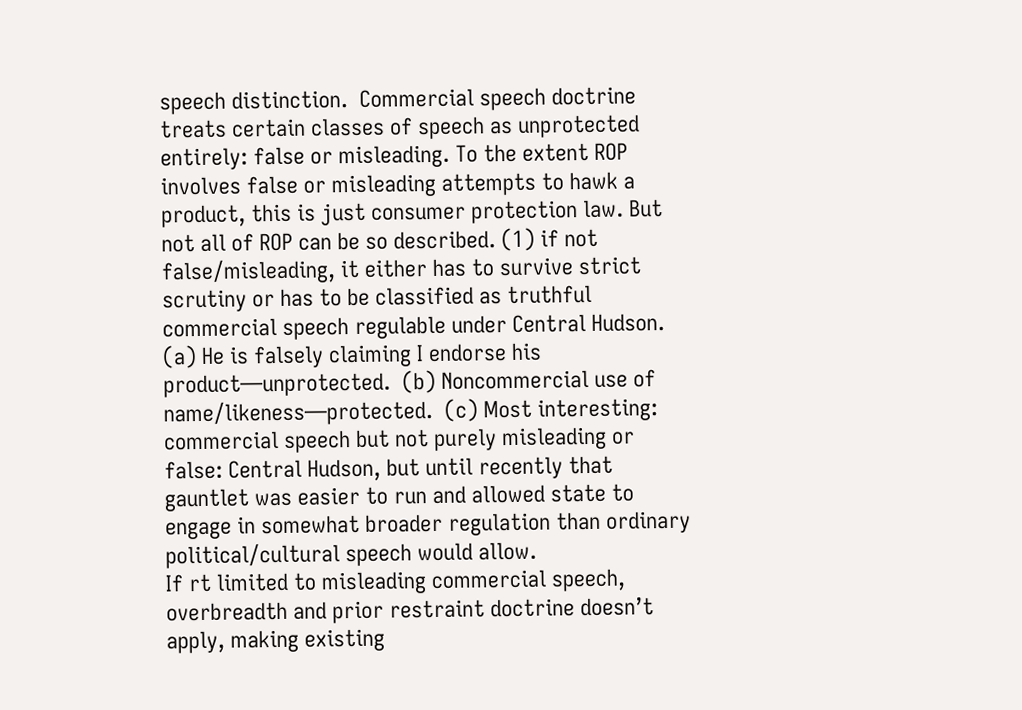speech distinction.  Commercial speech doctrine treats certain classes of speech as unprotected entirely: false or misleading. To the extent ROP involves false or misleading attempts to hawk a product, this is just consumer protection law. But not all of ROP can be so described. (1) if not false/misleading, it either has to survive strict scrutiny or has to be classified as truthful commercial speech regulable under Central Hudson.  (a) He is falsely claiming I endorse his product—unprotected.  (b) Noncommercial use of name/likeness—protected.  (c) Most interesting: commercial speech but not purely misleading or false: Central Hudson, but until recently that gauntlet was easier to run and allowed state to engage in somewhat broader regulation than ordinary political/cultural speech would allow.
If rt limited to misleading commercial speech, overbreadth and prior restraint doctrine doesn’t apply, making existing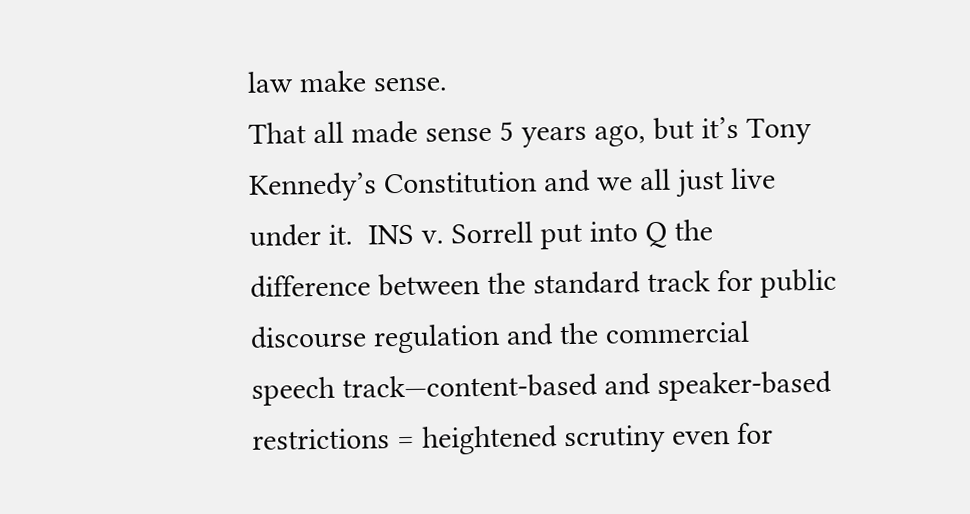law make sense.
That all made sense 5 years ago, but it’s Tony Kennedy’s Constitution and we all just live under it.  INS v. Sorrell put into Q the difference between the standard track for public discourse regulation and the commercial speech track—content-based and speaker-based restrictions = heightened scrutiny even for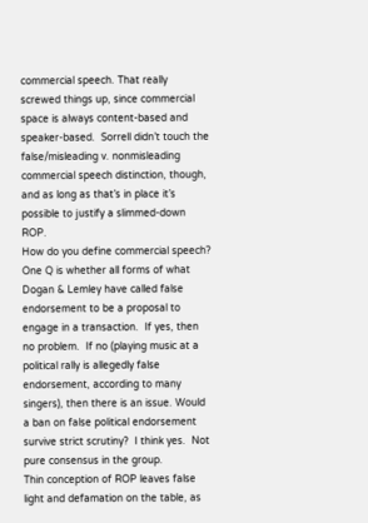commercial speech. That really screwed things up, since commercial space is always content-based and speaker-based.  Sorrell didn’t touch the false/misleading v. nonmisleading commercial speech distinction, though, and as long as that’s in place it’s possible to justify a slimmed-down ROP.
How do you define commercial speech?  One Q is whether all forms of what Dogan & Lemley have called false endorsement to be a proposal to engage in a transaction.  If yes, then no problem.  If no (playing music at a political rally is allegedly false endorsement, according to many singers), then there is an issue. Would a ban on false political endorsement survive strict scrutiny?  I think yes.  Not pure consensus in the group.
Thin conception of ROP leaves false light and defamation on the table, as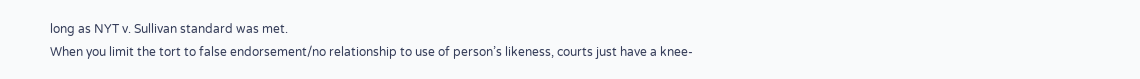long as NYT v. Sullivan standard was met.
When you limit the tort to false endorsement/no relationship to use of person’s likeness, courts just have a knee-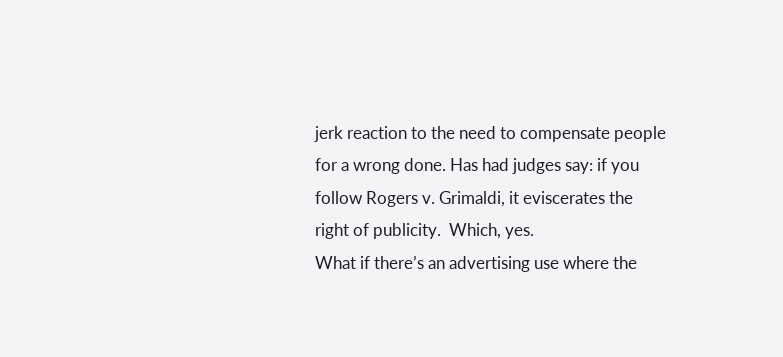jerk reaction to the need to compensate people for a wrong done. Has had judges say: if you follow Rogers v. Grimaldi, it eviscerates the right of publicity.  Which, yes.
What if there’s an advertising use where the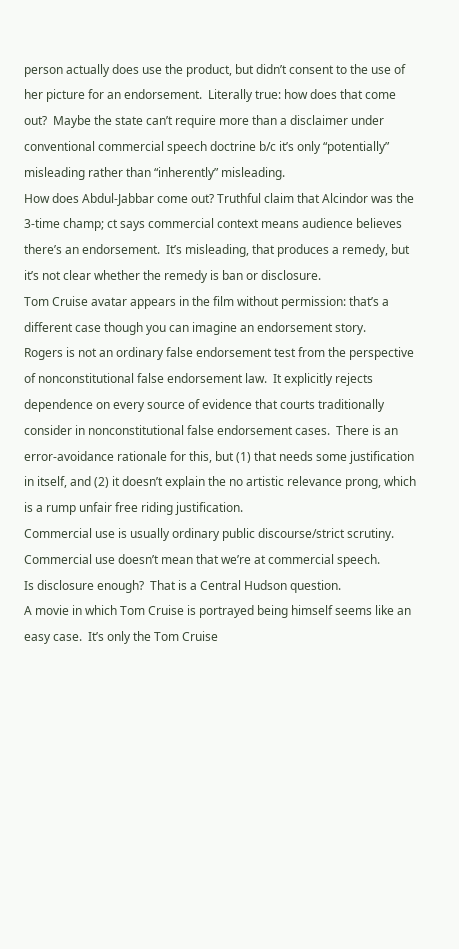person actually does use the product, but didn’t consent to the use of her picture for an endorsement.  Literally true: how does that come out?  Maybe the state can’t require more than a disclaimer under conventional commercial speech doctrine b/c it’s only “potentially” misleading rather than “inherently” misleading.
How does Abdul-Jabbar come out? Truthful claim that Alcindor was the 3-time champ; ct says commercial context means audience believes there’s an endorsement.  It’s misleading, that produces a remedy, but it’s not clear whether the remedy is ban or disclosure.
Tom Cruise avatar appears in the film without permission: that’s a different case though you can imagine an endorsement story.
Rogers is not an ordinary false endorsement test from the perspective of nonconstitutional false endorsement law.  It explicitly rejects dependence on every source of evidence that courts traditionally consider in nonconstitutional false endorsement cases.  There is an error-avoidance rationale for this, but (1) that needs some justification in itself, and (2) it doesn’t explain the no artistic relevance prong, which is a rump unfair free riding justification.
Commercial use is usually ordinary public discourse/strict scrutiny.  Commercial use doesn’t mean that we’re at commercial speech.
Is disclosure enough?  That is a Central Hudson question.
A movie in which Tom Cruise is portrayed being himself seems like an easy case.  It’s only the Tom Cruise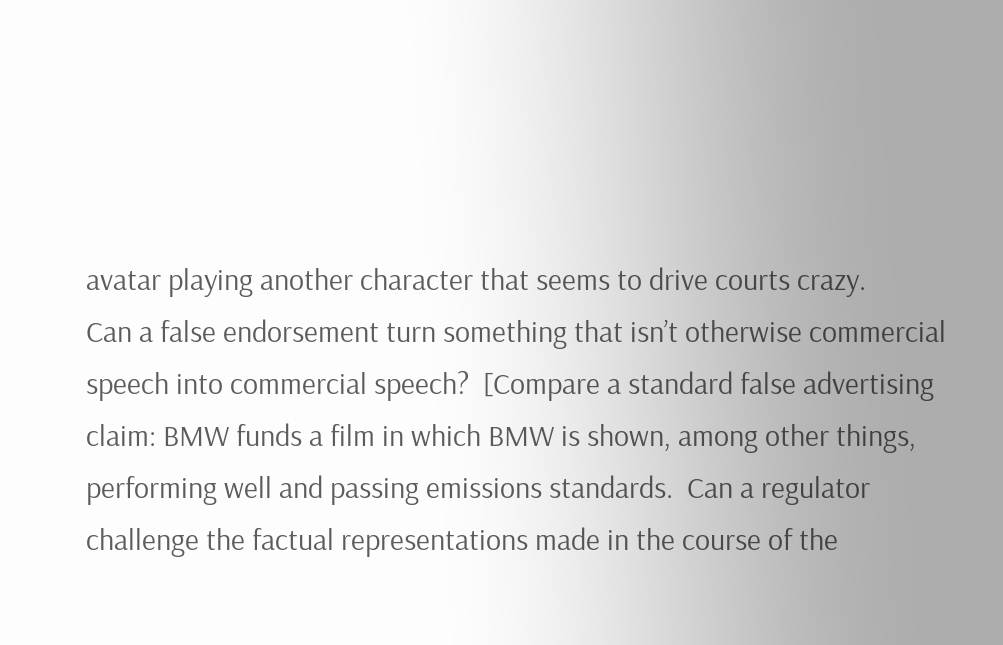avatar playing another character that seems to drive courts crazy.
Can a false endorsement turn something that isn’t otherwise commercial speech into commercial speech?  [Compare a standard false advertising claim: BMW funds a film in which BMW is shown, among other things, performing well and passing emissions standards.  Can a regulator challenge the factual representations made in the course of the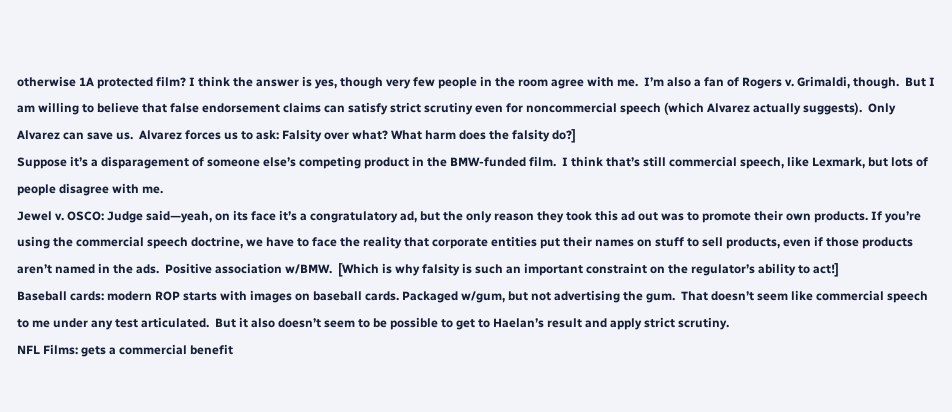otherwise 1A protected film? I think the answer is yes, though very few people in the room agree with me.  I’m also a fan of Rogers v. Grimaldi, though.  But I am willing to believe that false endorsement claims can satisfy strict scrutiny even for noncommercial speech (which Alvarez actually suggests).  Only Alvarez can save us.  Alvarez forces us to ask: Falsity over what? What harm does the falsity do?]
Suppose it’s a disparagement of someone else’s competing product in the BMW-funded film.  I think that’s still commercial speech, like Lexmark, but lots of people disagree with me.
Jewel v. OSCO: Judge said—yeah, on its face it’s a congratulatory ad, but the only reason they took this ad out was to promote their own products. If you’re using the commercial speech doctrine, we have to face the reality that corporate entities put their names on stuff to sell products, even if those products aren’t named in the ads.  Positive association w/BMW.  [Which is why falsity is such an important constraint on the regulator’s ability to act!]
Baseball cards: modern ROP starts with images on baseball cards. Packaged w/gum, but not advertising the gum.  That doesn’t seem like commercial speech to me under any test articulated.  But it also doesn’t seem to be possible to get to Haelan’s result and apply strict scrutiny.
NFL Films: gets a commercial benefit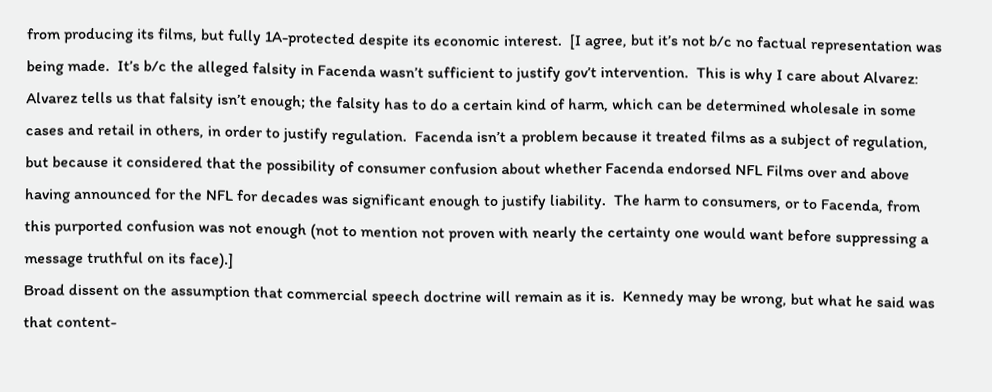from producing its films, but fully 1A-protected despite its economic interest.  [I agree, but it’s not b/c no factual representation was being made.  It’s b/c the alleged falsity in Facenda wasn’t sufficient to justify gov’t intervention.  This is why I care about Alvarez: Alvarez tells us that falsity isn’t enough; the falsity has to do a certain kind of harm, which can be determined wholesale in some cases and retail in others, in order to justify regulation.  Facenda isn’t a problem because it treated films as a subject of regulation, but because it considered that the possibility of consumer confusion about whether Facenda endorsed NFL Films over and above having announced for the NFL for decades was significant enough to justify liability.  The harm to consumers, or to Facenda, from this purported confusion was not enough (not to mention not proven with nearly the certainty one would want before suppressing a message truthful on its face).]
Broad dissent on the assumption that commercial speech doctrine will remain as it is.  Kennedy may be wrong, but what he said was that content-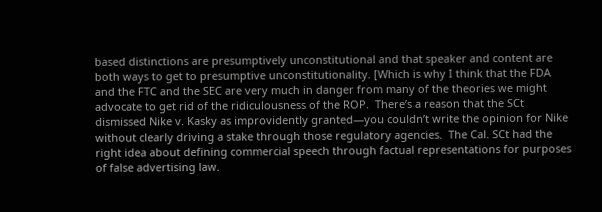based distinctions are presumptively unconstitutional and that speaker and content are both ways to get to presumptive unconstitutionality. [Which is why I think that the FDA and the FTC and the SEC are very much in danger from many of the theories we might advocate to get rid of the ridiculousness of the ROP.  There’s a reason that the SCt dismissed Nike v. Kasky as improvidently granted—you couldn’t write the opinion for Nike without clearly driving a stake through those regulatory agencies.  The Cal. SCt had the right idea about defining commercial speech through factual representations for purposes of false advertising law.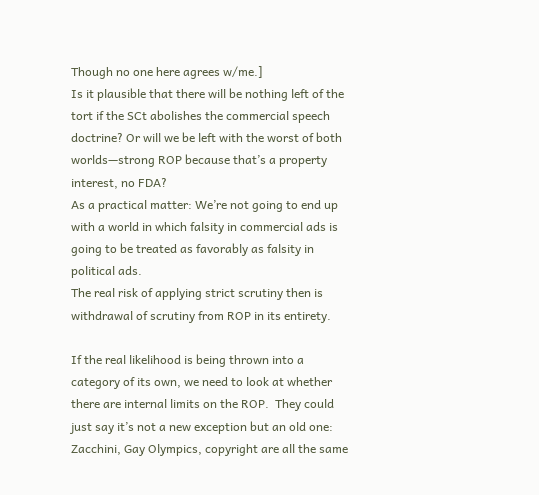Though no one here agrees w/me.]
Is it plausible that there will be nothing left of the tort if the SCt abolishes the commercial speech doctrine? Or will we be left with the worst of both worlds—strong ROP because that’s a property interest, no FDA?
As a practical matter: We’re not going to end up with a world in which falsity in commercial ads is going to be treated as favorably as falsity in political ads.
The real risk of applying strict scrutiny then is withdrawal of scrutiny from ROP in its entirety.

If the real likelihood is being thrown into a category of its own, we need to look at whether there are internal limits on the ROP.  They could just say it’s not a new exception but an old one: Zacchini, Gay Olympics, copyright are all the same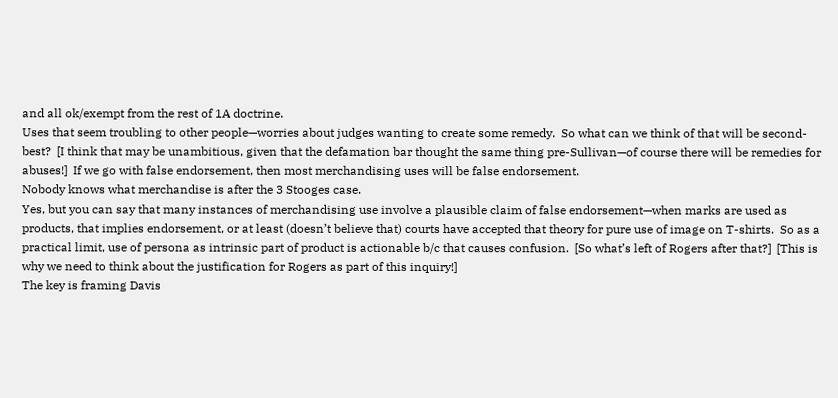and all ok/exempt from the rest of 1A doctrine.
Uses that seem troubling to other people—worries about judges wanting to create some remedy.  So what can we think of that will be second-best?  [I think that may be unambitious, given that the defamation bar thought the same thing pre-Sullivan—of course there will be remedies for abuses!]  If we go with false endorsement, then most merchandising uses will be false endorsement.
Nobody knows what merchandise is after the 3 Stooges case.
Yes, but you can say that many instances of merchandising use involve a plausible claim of false endorsement—when marks are used as products, that implies endorsement, or at least (doesn’t believe that) courts have accepted that theory for pure use of image on T-shirts.  So as a practical limit, use of persona as intrinsic part of product is actionable b/c that causes confusion.  [So what’s left of Rogers after that?]  [This is why we need to think about the justification for Rogers as part of this inquiry!]
The key is framing Davis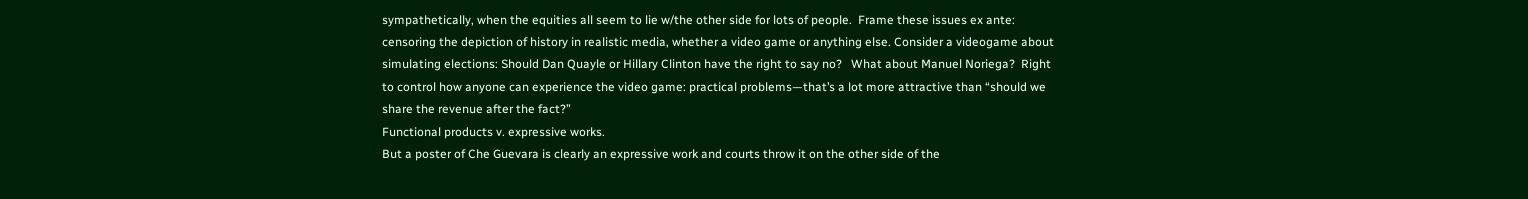sympathetically, when the equities all seem to lie w/the other side for lots of people.  Frame these issues ex ante: censoring the depiction of history in realistic media, whether a video game or anything else. Consider a videogame about simulating elections: Should Dan Quayle or Hillary Clinton have the right to say no?   What about Manuel Noriega?  Right to control how anyone can experience the video game: practical problems—that’s a lot more attractive than “should we share the revenue after the fact?”
Functional products v. expressive works.
But a poster of Che Guevara is clearly an expressive work and courts throw it on the other side of the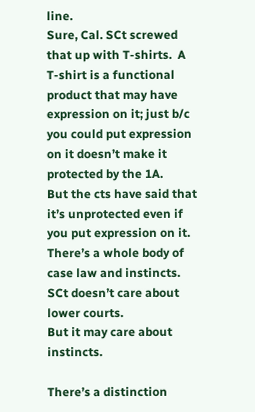line.
Sure, Cal. SCt screwed that up with T-shirts.  A T-shirt is a functional product that may have expression on it; just b/c you could put expression on it doesn’t make it protected by the 1A.
But the cts have said that it’s unprotected even if  you put expression on it.  There’s a whole body of case law and instincts.
SCt doesn’t care about lower courts.
But it may care about instincts.

There’s a distinction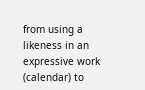from using a likeness in an expressive work (calendar) to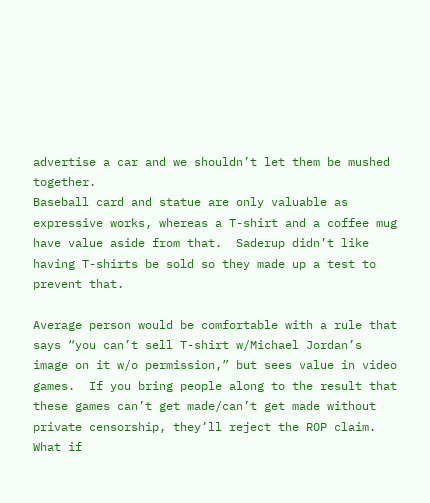advertise a car and we shouldn’t let them be mushed together.
Baseball card and statue are only valuable as expressive works, whereas a T-shirt and a coffee mug have value aside from that.  Saderup didn’t like having T-shirts be sold so they made up a test to prevent that.

Average person would be comfortable with a rule that says “you can’t sell T-shirt w/Michael Jordan’s image on it w/o permission,” but sees value in video games.  If you bring people along to the result that these games can’t get made/can’t get made without private censorship, they’ll reject the ROP claim.
What if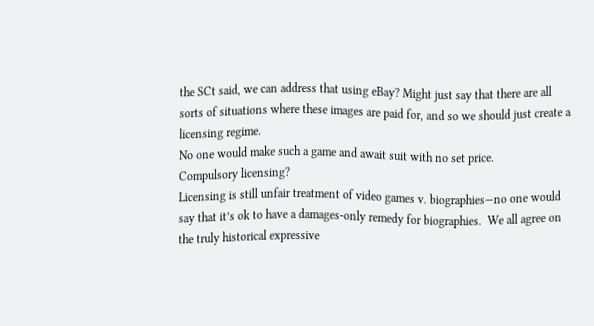the SCt said, we can address that using eBay? Might just say that there are all sorts of situations where these images are paid for, and so we should just create a licensing regime.
No one would make such a game and await suit with no set price.
Compulsory licensing?
Licensing is still unfair treatment of video games v. biographies—no one would say that it’s ok to have a damages-only remedy for biographies.  We all agree on the truly historical expressive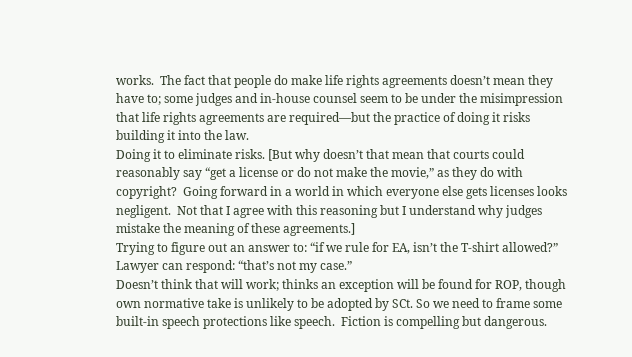works.  The fact that people do make life rights agreements doesn’t mean they have to; some judges and in-house counsel seem to be under the misimpression that life rights agreements are required—but the practice of doing it risks building it into the law.
Doing it to eliminate risks. [But why doesn’t that mean that courts could reasonably say “get a license or do not make the movie,” as they do with copyright?  Going forward in a world in which everyone else gets licenses looks negligent.  Not that I agree with this reasoning but I understand why judges mistake the meaning of these agreements.]
Trying to figure out an answer to: “if we rule for EA, isn’t the T-shirt allowed?”
Lawyer can respond: “that’s not my case.”
Doesn’t think that will work; thinks an exception will be found for ROP, though own normative take is unlikely to be adopted by SCt. So we need to frame some built-in speech protections like speech.  Fiction is compelling but dangerous.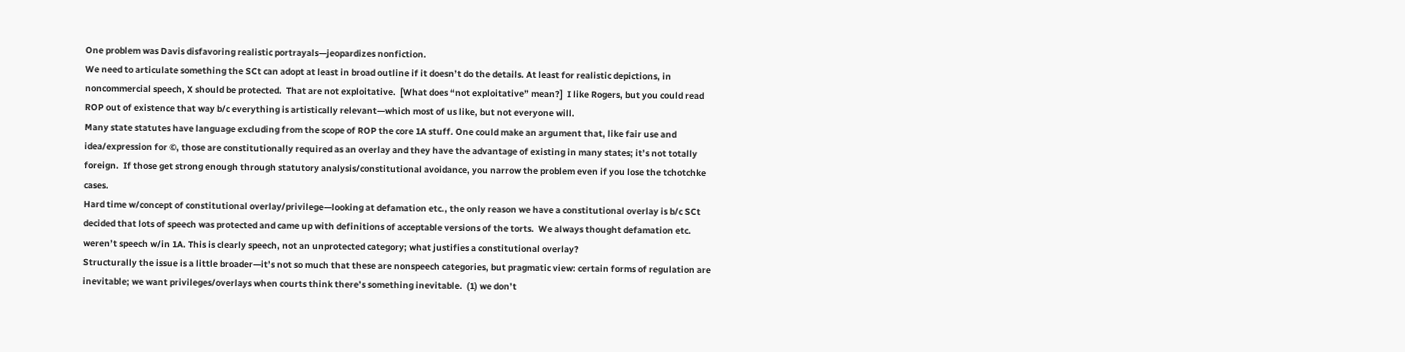One problem was Davis disfavoring realistic portrayals—jeopardizes nonfiction.
We need to articulate something the SCt can adopt at least in broad outline if it doesn’t do the details. At least for realistic depictions, in noncommercial speech, X should be protected.  That are not exploitative.  [What does “not exploitative” mean?]  I like Rogers, but you could read ROP out of existence that way b/c everything is artistically relevant—which most of us like, but not everyone will.
Many state statutes have language excluding from the scope of ROP the core 1A stuff. One could make an argument that, like fair use and idea/expression for ©, those are constitutionally required as an overlay and they have the advantage of existing in many states; it’s not totally foreign.  If those get strong enough through statutory analysis/constitutional avoidance, you narrow the problem even if you lose the tchotchke cases.
Hard time w/concept of constitutional overlay/privilege—looking at defamation etc., the only reason we have a constitutional overlay is b/c SCt decided that lots of speech was protected and came up with definitions of acceptable versions of the torts.  We always thought defamation etc. weren’t speech w/in 1A. This is clearly speech, not an unprotected category; what justifies a constitutional overlay?
Structurally the issue is a little broader—it’s not so much that these are nonspeech categories, but pragmatic view: certain forms of regulation are inevitable; we want privileges/overlays when courts think there’s something inevitable.  (1) we don’t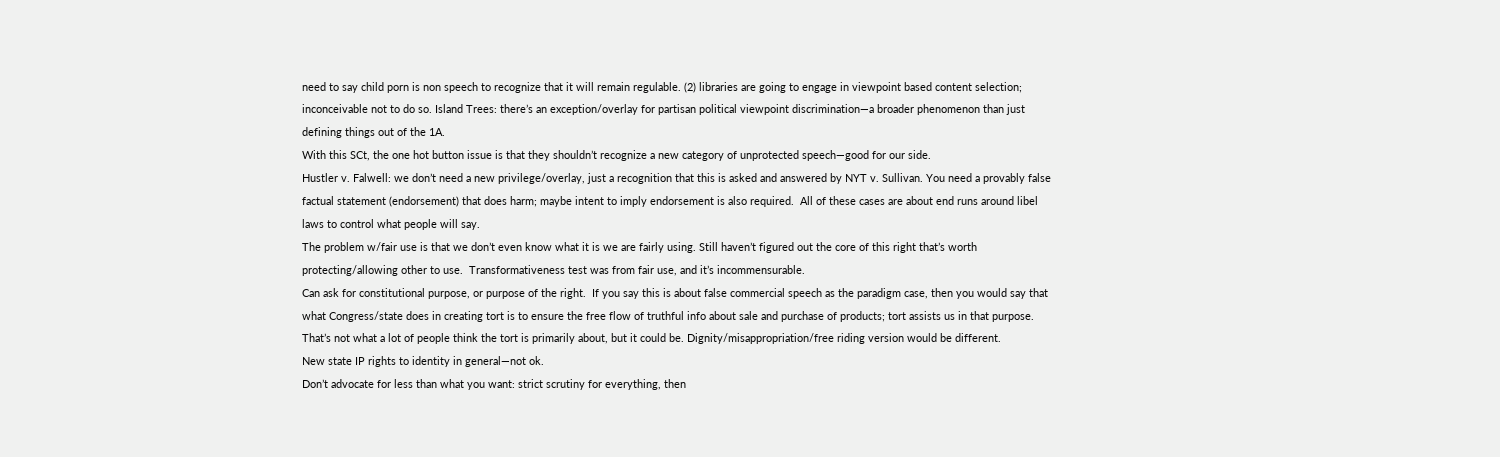need to say child porn is non speech to recognize that it will remain regulable. (2) libraries are going to engage in viewpoint based content selection; inconceivable not to do so. Island Trees: there’s an exception/overlay for partisan political viewpoint discrimination—a broader phenomenon than just defining things out of the 1A.
With this SCt, the one hot button issue is that they shouldn’t recognize a new category of unprotected speech—good for our side.
Hustler v. Falwell: we don’t need a new privilege/overlay, just a recognition that this is asked and answered by NYT v. Sullivan. You need a provably false factual statement (endorsement) that does harm; maybe intent to imply endorsement is also required.  All of these cases are about end runs around libel laws to control what people will say.
The problem w/fair use is that we don’t even know what it is we are fairly using. Still haven’t figured out the core of this right that’s worth protecting/allowing other to use.  Transformativeness test was from fair use, and it’s incommensurable.
Can ask for constitutional purpose, or purpose of the right.  If you say this is about false commercial speech as the paradigm case, then you would say that what Congress/state does in creating tort is to ensure the free flow of truthful info about sale and purchase of products; tort assists us in that purpose.  That’s not what a lot of people think the tort is primarily about, but it could be. Dignity/misappropriation/free riding version would be different.
New state IP rights to identity in general—not ok.
Don’t advocate for less than what you want: strict scrutiny for everything, then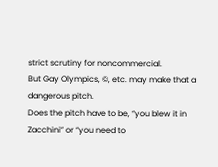strict scrutiny for noncommercial.
But Gay Olympics, ©, etc. may make that a dangerous pitch.
Does the pitch have to be, “you blew it in Zacchini” or “you need to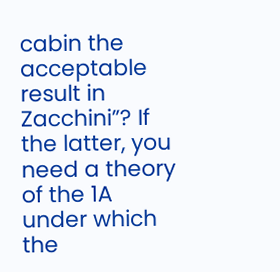cabin the acceptable result in Zacchini”? If the latter, you need a theory of the 1A under which the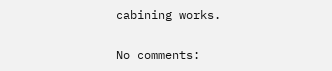cabining works.

No comments: